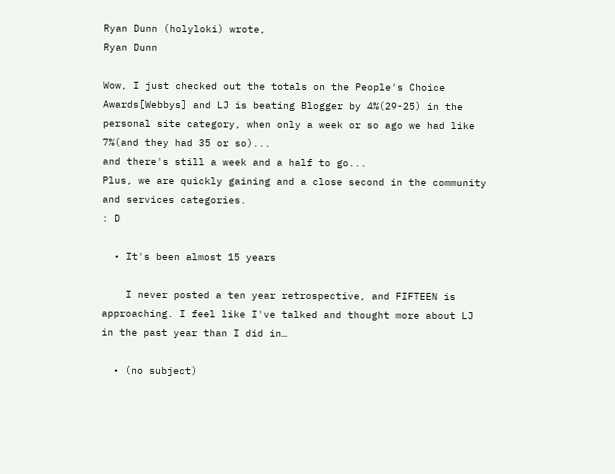Ryan Dunn (holyloki) wrote,
Ryan Dunn

Wow, I just checked out the totals on the People's Choice Awards[Webbys] and LJ is beating Blogger by 4%(29-25) in the personal site category, when only a week or so ago we had like 7%(and they had 35 or so)...
and there's still a week and a half to go...
Plus, we are quickly gaining and a close second in the community and services categories.
: D

  • It's been almost 15 years

    I never posted a ten year retrospective, and FIFTEEN is approaching. I feel like I've talked and thought more about LJ in the past year than I did in…

  • (no subject)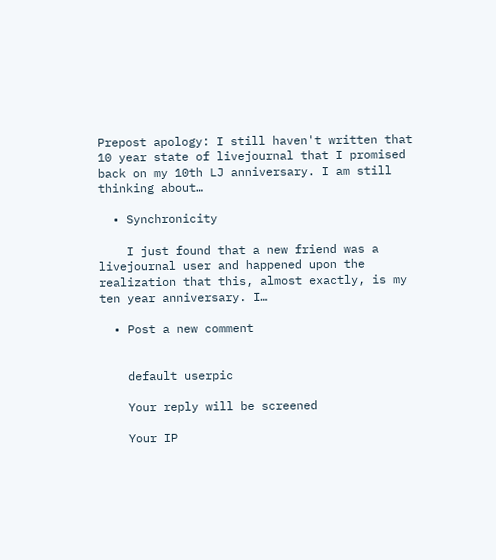Prepost apology: I still haven't written that 10 year state of livejournal that I promised back on my 10th LJ anniversary. I am still thinking about…

  • Synchronicity

    I just found that a new friend was a livejournal user and happened upon the realization that this, almost exactly, is my ten year anniversary. I…

  • Post a new comment


    default userpic

    Your reply will be screened

    Your IP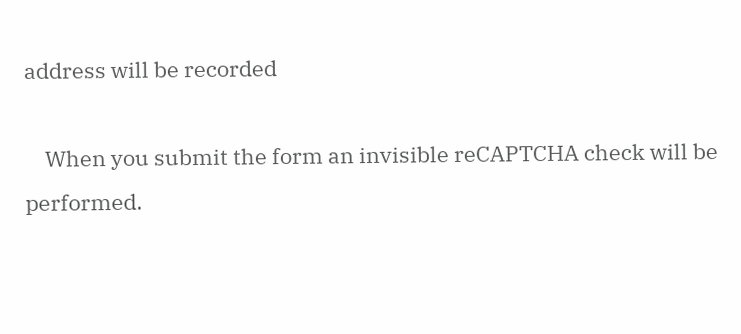address will be recorded

    When you submit the form an invisible reCAPTCHA check will be performed.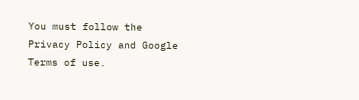You must follow the Privacy Policy and Google Terms of use.